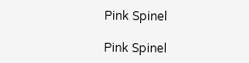Pink Spinel

Pink Spinel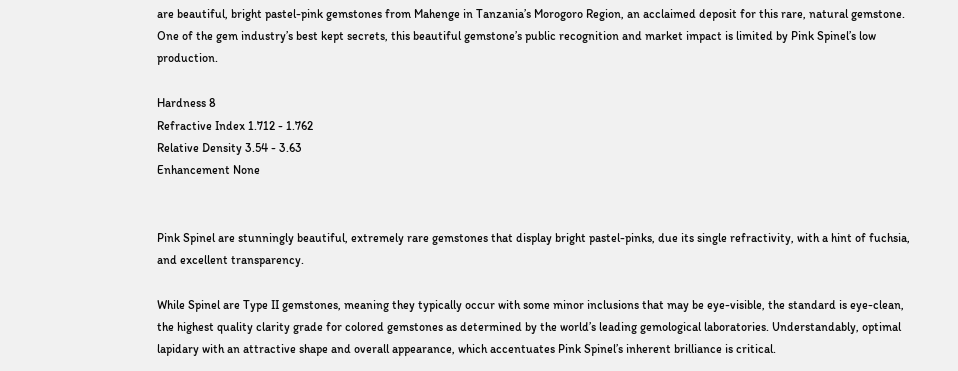are beautiful, bright pastel-pink gemstones from Mahenge in Tanzania’s Morogoro Region, an acclaimed deposit for this rare, natural gemstone. One of the gem industry’s best kept secrets, this beautiful gemstone’s public recognition and market impact is limited by Pink Spinel’s low production.

Hardness 8
Refractive Index 1.712 - 1.762
Relative Density 3.54 - 3.63
Enhancement None


Pink Spinel are stunningly beautiful, extremely rare gemstones that display bright pastel-pinks, due its single refractivity, with a hint of fuchsia, and excellent transparency.

While Spinel are Type II gemstones, meaning they typically occur with some minor inclusions that may be eye-visible, the standard is eye-clean, the highest quality clarity grade for colored gemstones as determined by the world’s leading gemological laboratories. Understandably, optimal lapidary with an attractive shape and overall appearance, which accentuates Pink Spinel’s inherent brilliance is critical.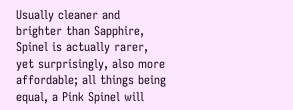Usually cleaner and brighter than Sapphire, Spinel is actually rarer, yet surprisingly, also more affordable; all things being equal, a Pink Spinel will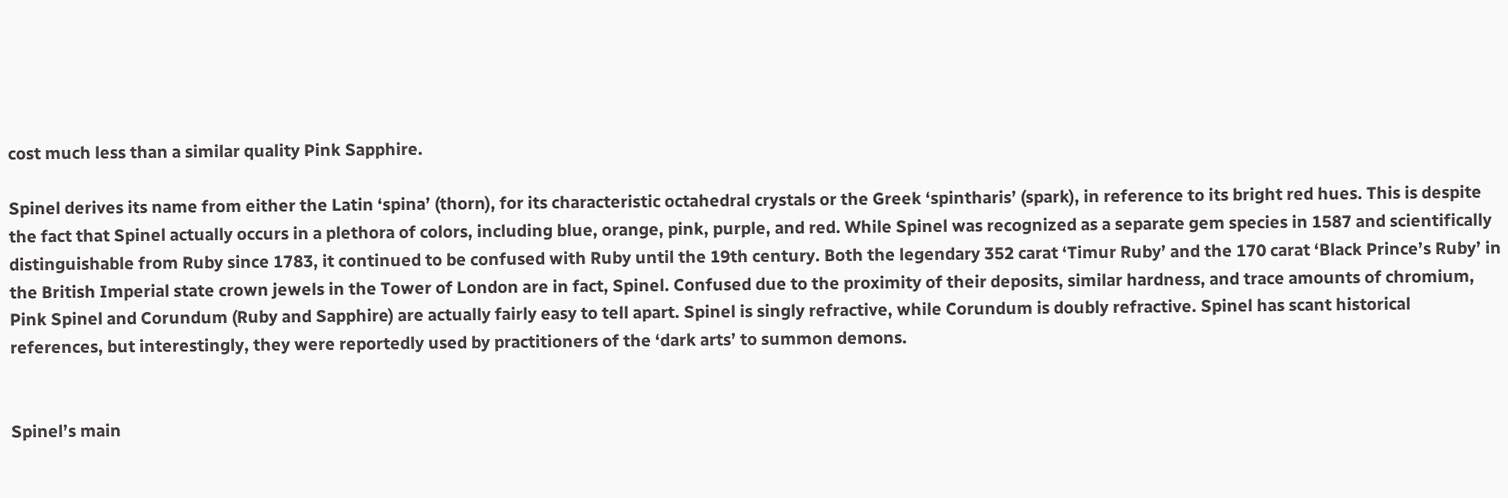cost much less than a similar quality Pink Sapphire.

Spinel derives its name from either the Latin ‘spina’ (thorn), for its characteristic octahedral crystals or the Greek ‘spintharis’ (spark), in reference to its bright red hues. This is despite the fact that Spinel actually occurs in a plethora of colors, including blue, orange, pink, purple, and red. While Spinel was recognized as a separate gem species in 1587 and scientifically distinguishable from Ruby since 1783, it continued to be confused with Ruby until the 19th century. Both the legendary 352 carat ‘Timur Ruby’ and the 170 carat ‘Black Prince’s Ruby’ in the British Imperial state crown jewels in the Tower of London are in fact, Spinel. Confused due to the proximity of their deposits, similar hardness, and trace amounts of chromium, Pink Spinel and Corundum (Ruby and Sapphire) are actually fairly easy to tell apart. Spinel is singly refractive, while Corundum is doubly refractive. Spinel has scant historical references, but interestingly, they were reportedly used by practitioners of the ‘dark arts’ to summon demons.


Spinel’s main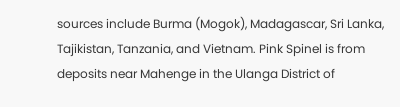sources include Burma (Mogok), Madagascar, Sri Lanka, Tajikistan, Tanzania, and Vietnam. Pink Spinel is from deposits near Mahenge in the Ulanga District of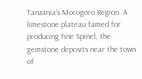Tanzania’s Morogoro Region. A limestone plateau famed for producing fine Spinel, the gemstone deposits near the town of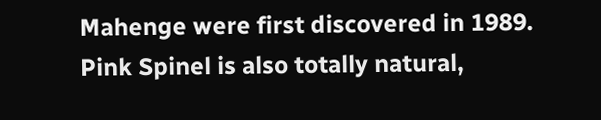Mahenge were first discovered in 1989. Pink Spinel is also totally natural,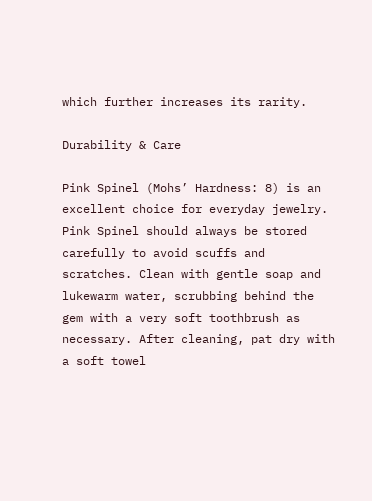which further increases its rarity.

Durability & Care

Pink Spinel (Mohs’ Hardness: 8) is an excellent choice for everyday jewelry. Pink Spinel should always be stored carefully to avoid scuffs and scratches. Clean with gentle soap and lukewarm water, scrubbing behind the gem with a very soft toothbrush as necessary. After cleaning, pat dry with a soft towel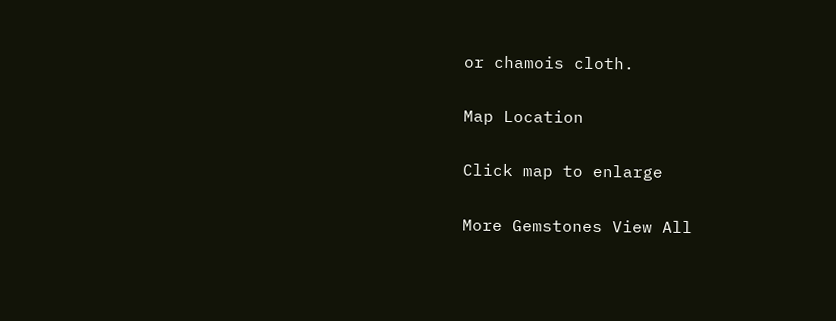or chamois cloth.

Map Location

Click map to enlarge

More Gemstones View All